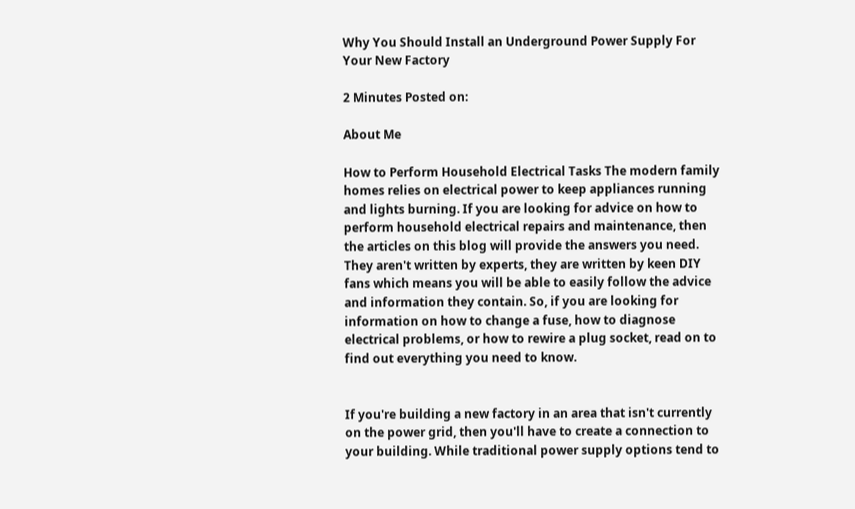Why You Should Install an Underground Power Supply For Your New Factory

2 Minutes Posted on:

About Me

How to Perform Household Electrical Tasks The modern family homes relies on electrical power to keep appliances running and lights burning. If you are looking for advice on how to perform household electrical repairs and maintenance, then the articles on this blog will provide the answers you need. They aren't written by experts, they are written by keen DIY fans which means you will be able to easily follow the advice and information they contain. So, if you are looking for information on how to change a fuse, how to diagnose electrical problems, or how to rewire a plug socket, read on to find out everything you need to know.


If you're building a new factory in an area that isn't currently on the power grid, then you'll have to create a connection to your building. While traditional power supply options tend to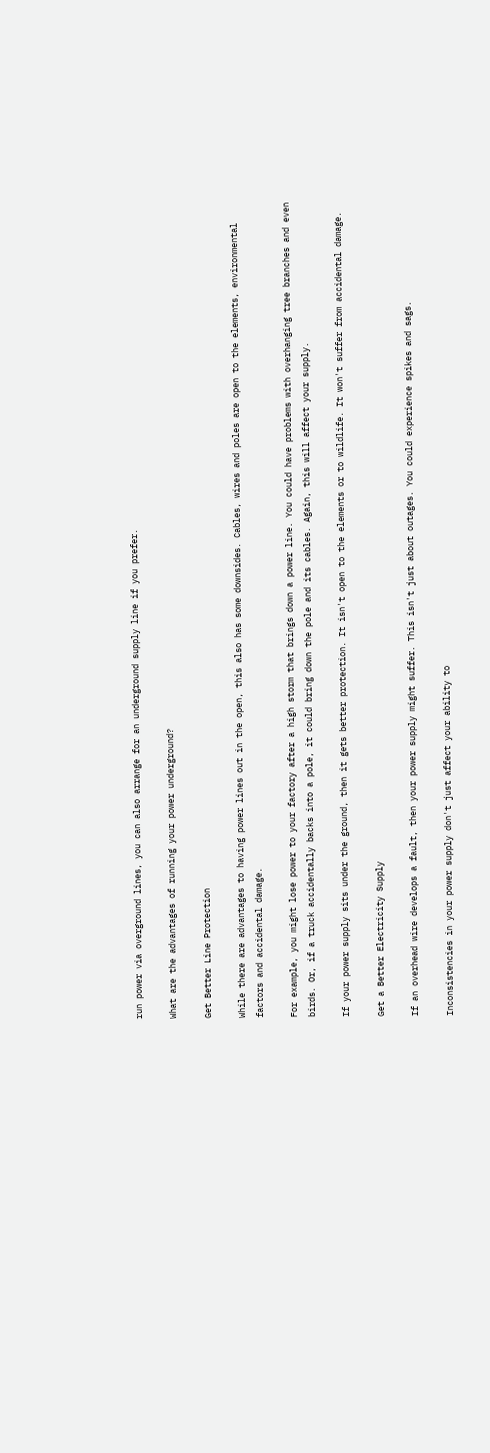run power via overground lines, you can also arrange for an underground supply line if you prefer.

What are the advantages of running your power underground?

Get Better Line Protection

While there are advantages to having power lines out in the open, this also has some downsides. Cables, wires and poles are open to the elements, environmental factors and accidental damage.

For example, you might lose power to your factory after a high storm that brings down a power line. You could have problems with overhanging tree branches and even birds. Or, if a truck accidentally backs into a pole, it could bring down the pole and its cables. Again, this will affect your supply.

If your power supply sits under the ground, then it gets better protection. It isn't open to the elements or to wildlife. It won't suffer from accidental damage.

Get a Better Electricity Supply

If an overhead wire develops a fault, then your power supply might suffer. This isn't just about outages. You could experience spikes and sags.

Inconsistencies in your power supply don't just affect your ability to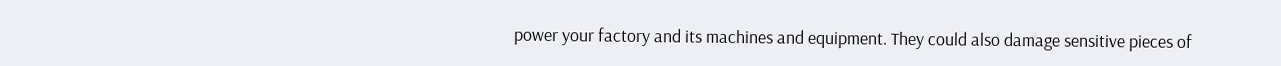power your factory and its machines and equipment. They could also damage sensitive pieces of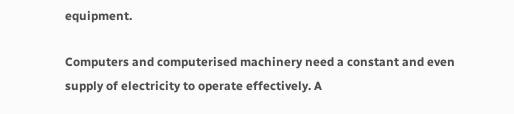equipment.

Computers and computerised machinery need a constant and even supply of electricity to operate effectively. A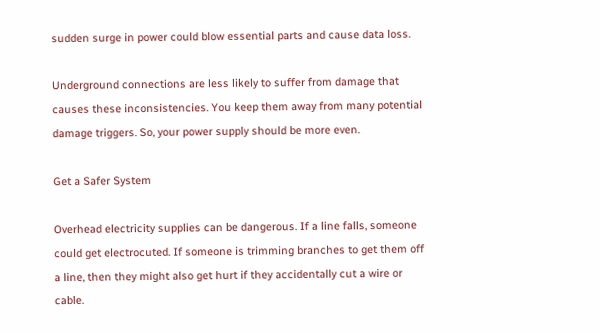sudden surge in power could blow essential parts and cause data loss.

Underground connections are less likely to suffer from damage that causes these inconsistencies. You keep them away from many potential damage triggers. So, your power supply should be more even.

Get a Safer System

Overhead electricity supplies can be dangerous. If a line falls, someone could get electrocuted. If someone is trimming branches to get them off a line, then they might also get hurt if they accidentally cut a wire or cable.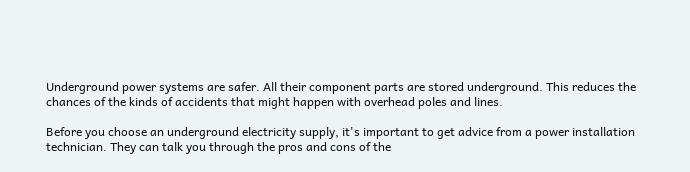Underground power systems are safer. All their component parts are stored underground. This reduces the chances of the kinds of accidents that might happen with overhead poles and lines.

Before you choose an underground electricity supply, it's important to get advice from a power installation technician. They can talk you through the pros and cons of the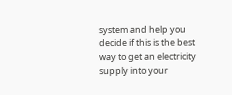system and help you decide if this is the best way to get an electricity supply into your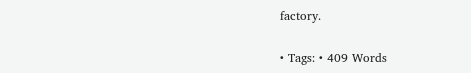factory.

• Tags: • 409 Words